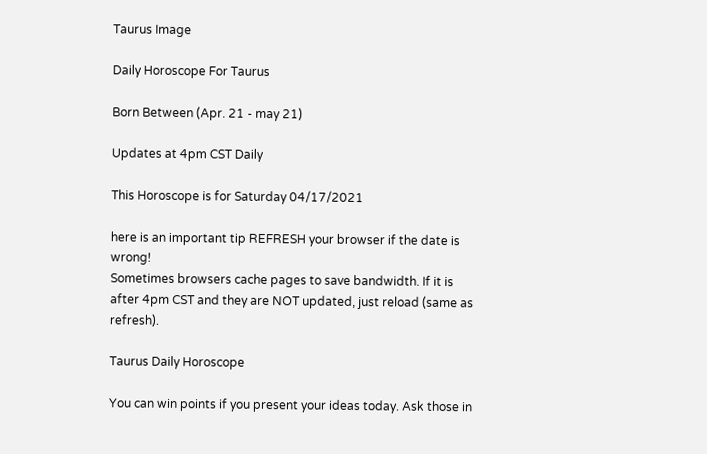Taurus Image

Daily Horoscope For Taurus

Born Between (Apr. 21 - may 21)

Updates at 4pm CST Daily

This Horoscope is for Saturday 04/17/2021

here is an important tip REFRESH your browser if the date is wrong!
Sometimes browsers cache pages to save bandwidth. If it is after 4pm CST and they are NOT updated, just reload (same as refresh).

Taurus Daily Horoscope

You can win points if you present your ideas today. Ask those in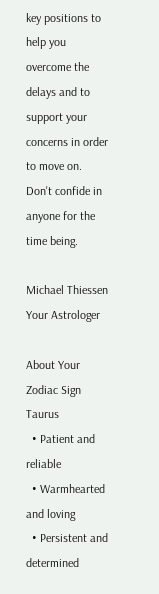key positions to help you overcome the delays and to support your concerns in order to move on. Don't confide in anyone for the time being.

Michael Thiessen Your Astrologer

About Your Zodiac Sign Taurus
  • Patient and reliable
  • Warmhearted and loving
  • Persistent and determined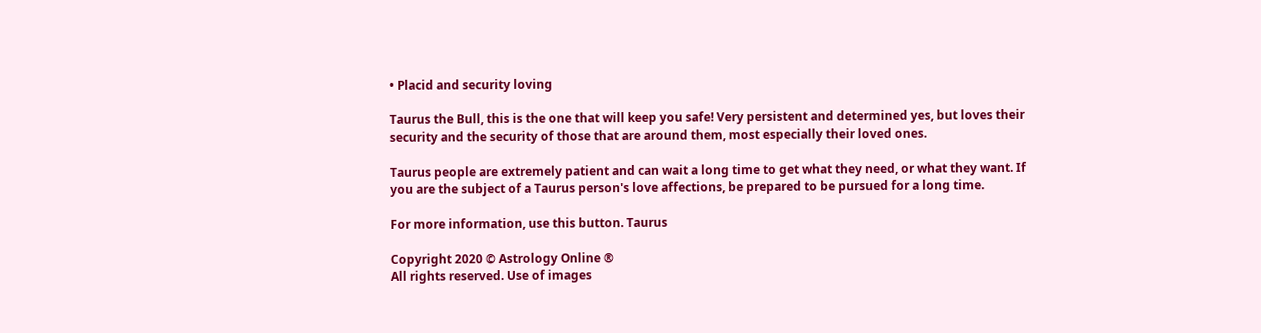• Placid and security loving

Taurus the Bull, this is the one that will keep you safe! Very persistent and determined yes, but loves their security and the security of those that are around them, most especially their loved ones.

Taurus people are extremely patient and can wait a long time to get what they need, or what they want. If you are the subject of a Taurus person's love affections, be prepared to be pursued for a long time.

For more information, use this button. Taurus

Copyright 2020 © Astrology Online ®
All rights reserved. Use of images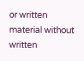or written material without written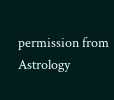permission from Astrology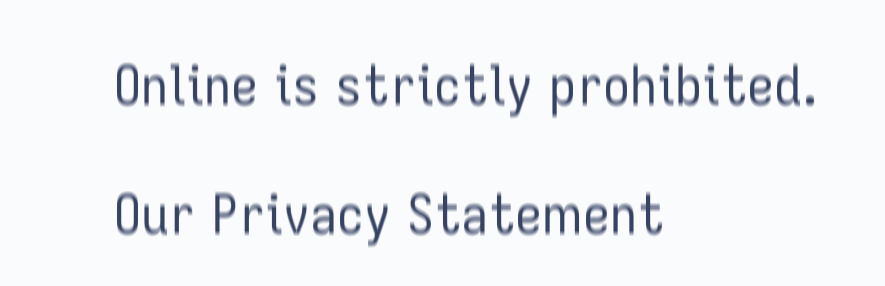Online is strictly prohibited.

Our Privacy Statement